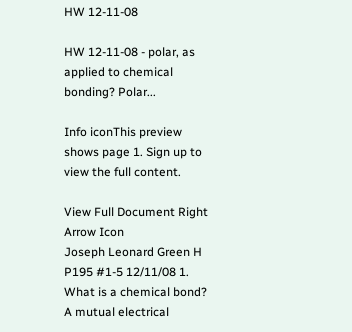HW 12-11-08

HW 12-11-08 - polar, as applied to chemical bonding? Polar...

Info iconThis preview shows page 1. Sign up to view the full content.

View Full Document Right Arrow Icon
Joseph Leonard Green H P195 #1-5 12/11/08 1. What is a chemical bond? A mutual electrical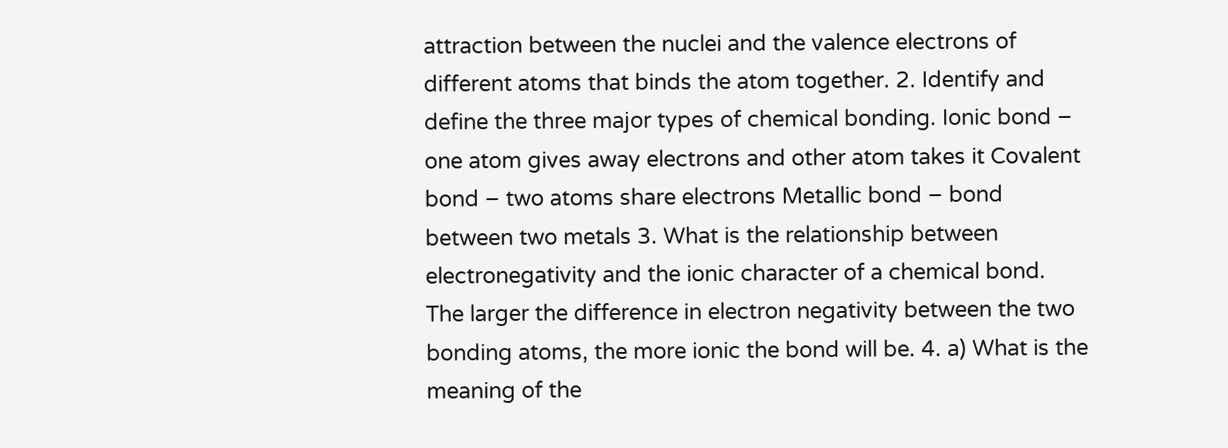attraction between the nuclei and the valence electrons of different atoms that binds the atom together. 2. Identify and define the three major types of chemical bonding. Ionic bond – one atom gives away electrons and other atom takes it Covalent bond – two atoms share electrons Metallic bond – bond between two metals 3. What is the relationship between electronegativity and the ionic character of a chemical bond. The larger the difference in electron negativity between the two bonding atoms, the more ionic the bond will be. 4. a) What is the meaning of the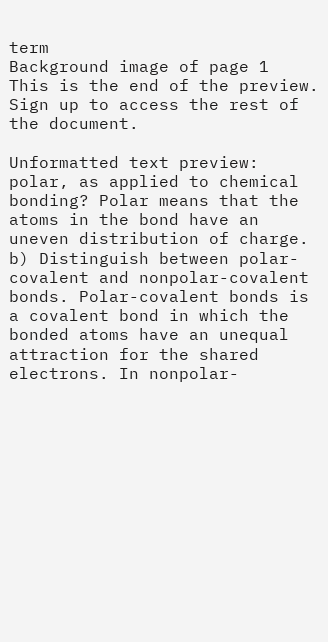term
Background image of page 1
This is the end of the preview. Sign up to access the rest of the document.

Unformatted text preview: polar, as applied to chemical bonding? Polar means that the atoms in the bond have an uneven distribution of charge. b) Distinguish between polar-covalent and nonpolar-covalent bonds. Polar-covalent bonds is a covalent bond in which the bonded atoms have an unequal attraction for the shared electrons. In nonpolar-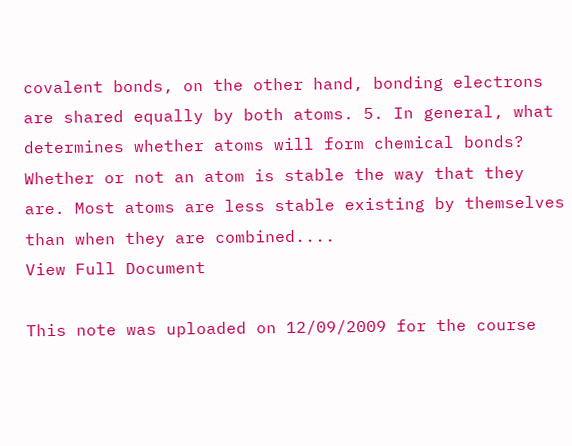covalent bonds, on the other hand, bonding electrons are shared equally by both atoms. 5. In general, what determines whether atoms will form chemical bonds? Whether or not an atom is stable the way that they are. Most atoms are less stable existing by themselves than when they are combined....
View Full Document

This note was uploaded on 12/09/2009 for the course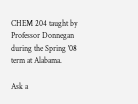CHEM 204 taught by Professor Donnegan during the Spring '08 term at Alabama.

Ask a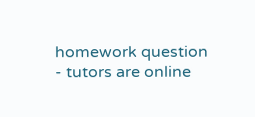homework question - tutors are online